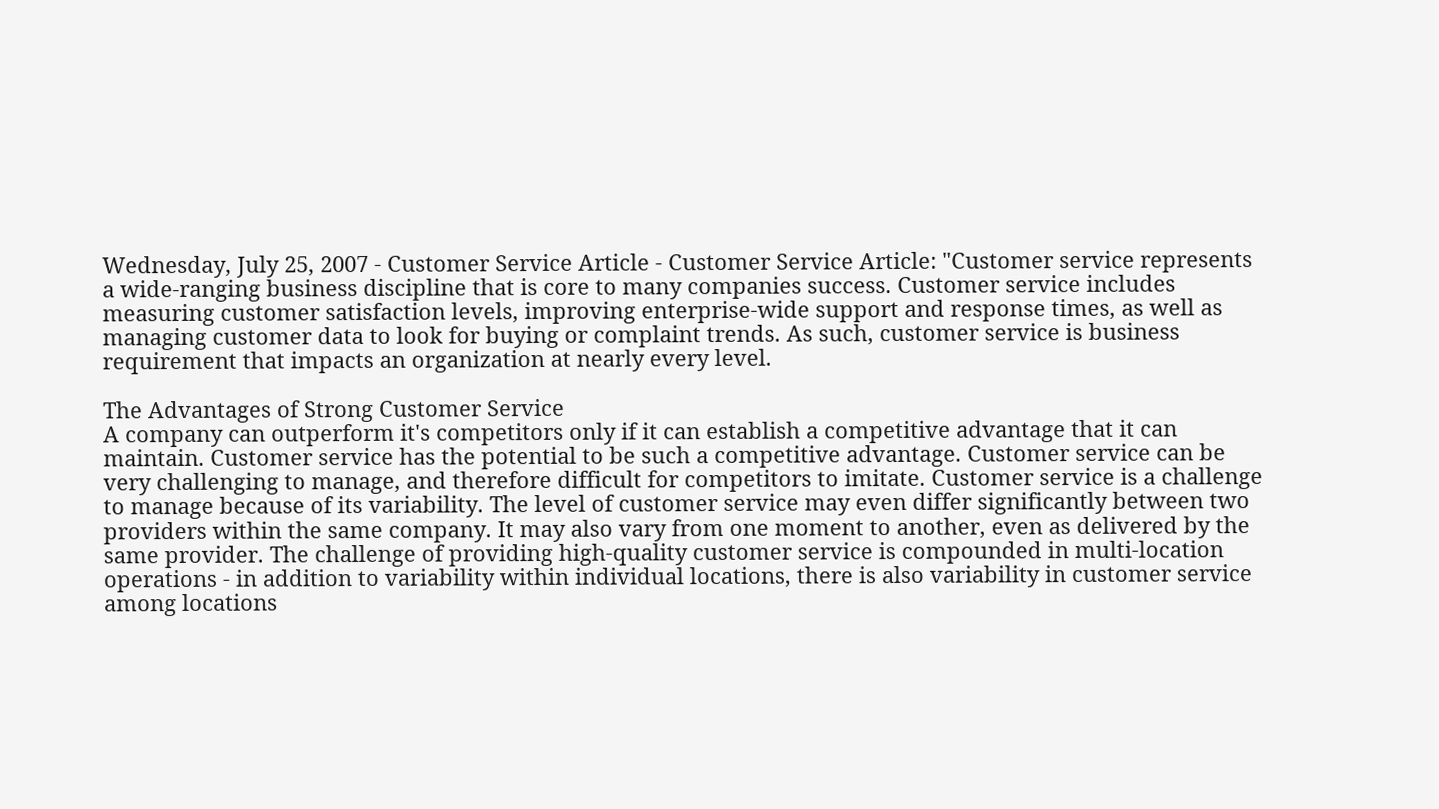Wednesday, July 25, 2007 - Customer Service Article - Customer Service Article: "Customer service represents a wide-ranging business discipline that is core to many companies success. Customer service includes measuring customer satisfaction levels, improving enterprise-wide support and response times, as well as managing customer data to look for buying or complaint trends. As such, customer service is business requirement that impacts an organization at nearly every level.

The Advantages of Strong Customer Service
A company can outperform it's competitors only if it can establish a competitive advantage that it can maintain. Customer service has the potential to be such a competitive advantage. Customer service can be very challenging to manage, and therefore difficult for competitors to imitate. Customer service is a challenge to manage because of its variability. The level of customer service may even differ significantly between two providers within the same company. It may also vary from one moment to another, even as delivered by the same provider. The challenge of providing high-quality customer service is compounded in multi-location operations - in addition to variability within individual locations, there is also variability in customer service among locations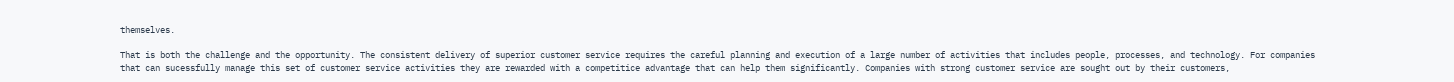themselves.

That is both the challenge and the opportunity. The consistent delivery of superior customer service requires the careful planning and execution of a large number of activities that includes people, processes, and technology. For companies that can sucessfully manage this set of customer service activities they are rewarded with a competitice advantage that can help them significantly. Companies with strong customer service are sought out by their customers,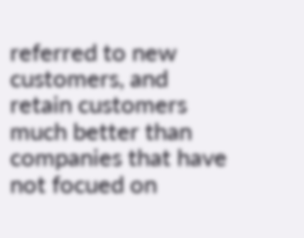referred to new customers, and retain customers much better than companies that have not focued on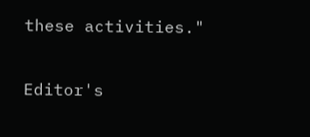these activities."

Editor's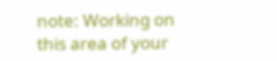note: Working on this area of your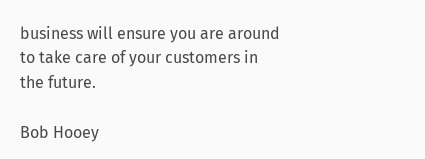business will ensure you are around to take care of your customers in the future.

Bob Hooey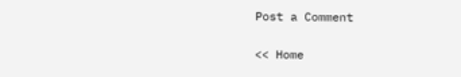Post a Comment

<< Home